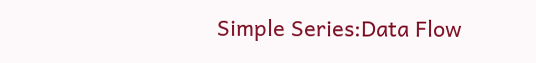Simple Series:Data Flow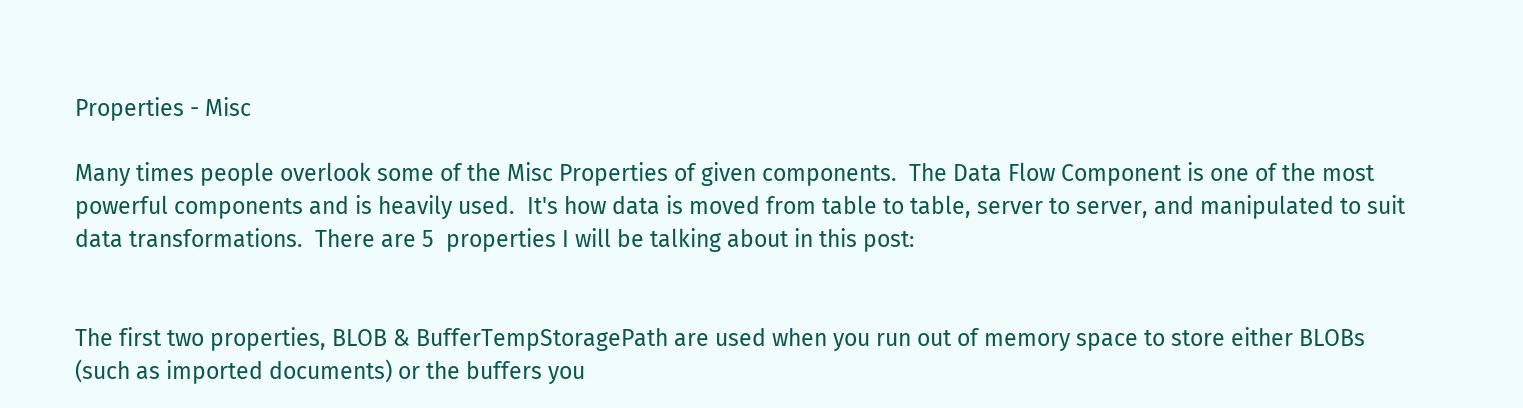Properties - Misc

Many times people overlook some of the Misc Properties of given components.  The Data Flow Component is one of the most powerful components and is heavily used.  It's how data is moved from table to table, server to server, and manipulated to suit data transformations.  There are 5  properties I will be talking about in this post:


The first two properties, BLOB & BufferTempStoragePath are used when you run out of memory space to store either BLOBs (such as imported documents) or the buffers you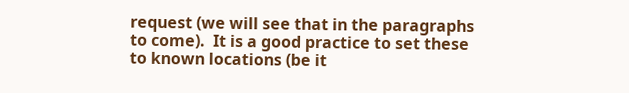request (we will see that in the paragraphs to come).  It is a good practice to set these to known locations (be it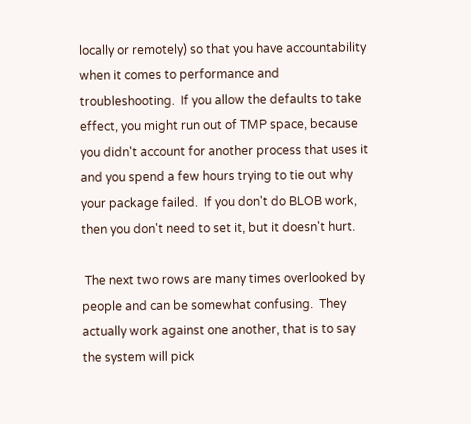locally or remotely) so that you have accountability when it comes to performance and troubleshooting.  If you allow the defaults to take effect, you might run out of TMP space, because you didn't account for another process that uses it and you spend a few hours trying to tie out why your package failed.  If you don't do BLOB work, then you don't need to set it, but it doesn't hurt.

 The next two rows are many times overlooked by people and can be somewhat confusing.  They actually work against one another, that is to say the system will pick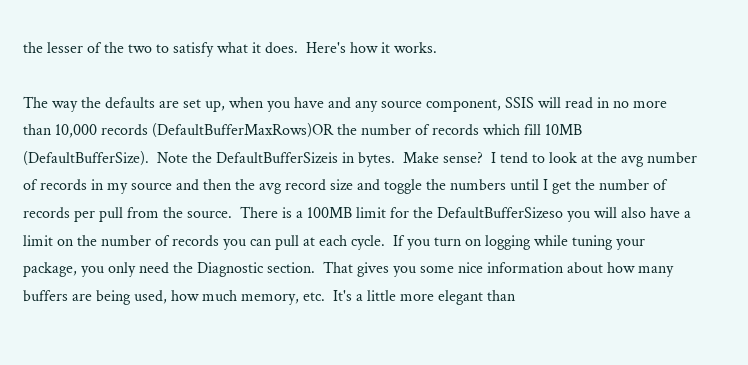the lesser of the two to satisfy what it does.  Here's how it works.

The way the defaults are set up, when you have and any source component, SSIS will read in no more than 10,000 records (DefaultBufferMaxRows)OR the number of records which fill 10MB (DefaultBufferSize).  Note the DefaultBufferSizeis in bytes.  Make sense?  I tend to look at the avg number of records in my source and then the avg record size and toggle the numbers until I get the number of records per pull from the source.  There is a 100MB limit for the DefaultBufferSizeso you will also have a limit on the number of records you can pull at each cycle.  If you turn on logging while tuning your package, you only need the Diagnostic section.  That gives you some nice information about how many buffers are being used, how much memory, etc.  It's a little more elegant than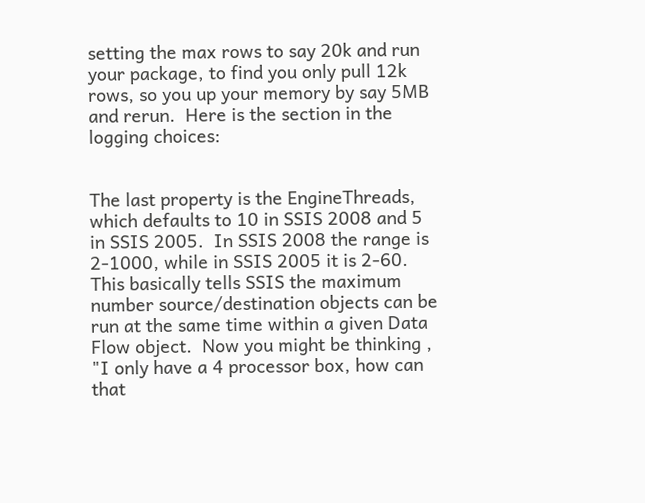setting the max rows to say 20k and run your package, to find you only pull 12k rows, so you up your memory by say 5MB and rerun.  Here is the section in the logging choices:


The last property is the EngineThreads, which defaults to 10 in SSIS 2008 and 5 in SSIS 2005.  In SSIS 2008 the range is 2-1000, while in SSIS 2005 it is 2-60.  This basically tells SSIS the maximum number source/destination objects can be run at the same time within a given Data Flow object.  Now you might be thinking , "I only have a 4 processor box, how can that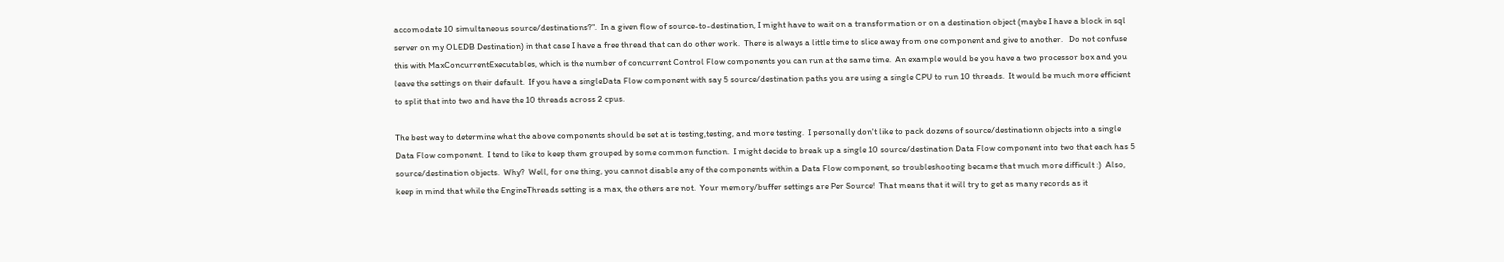accomodate 10 simultaneous source/destinations?".  In a given flow of source-to-destination, I might have to wait on a transformation or on a destination object (maybe I have a block in sql server on my OLEDB Destination) in that case I have a free thread that can do other work.  There is always a little time to slice away from one component and give to another.   Do not confuse this with MaxConcurrentExecutables, which is the number of concurrent Control Flow components you can run at the same time.  An example would be you have a two processor box and you leave the settings on their default.  If you have a singleData Flow component with say 5 source/destination paths you are using a single CPU to run 10 threads.  It would be much more efficient to split that into two and have the 10 threads across 2 cpus.

The best way to determine what the above components should be set at is testing,testing, and more testing.  I personally don't like to pack dozens of source/destinationn objects into a single Data Flow component.  I tend to like to keep them grouped by some common function.  I might decide to break up a single 10 source/destination Data Flow component into two that each has 5 source/destination objects.  Why?  Well, for one thing, you cannot disable any of the components within a Data Flow component, so troubleshooting became that much more difficult :)  Also, keep in mind that while the EngineThreads setting is a max, the others are not.  Your memory/buffer settings are Per Source!  That means that it will try to get as many records as it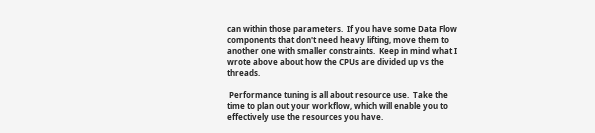can within those parameters.  If you have some Data Flow components that don't need heavy lifting, move them to another one with smaller constraints.  Keep in mind what I wrote above about how the CPUs are divided up vs the threads.

 Performance tuning is all about resource use.  Take the time to plan out your workflow, which will enable you to effectively use the resources you have.